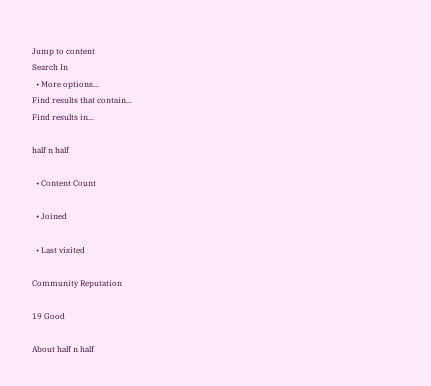Jump to content
Search In
  • More options...
Find results that contain...
Find results in...

half n half

  • Content Count

  • Joined

  • Last visited

Community Reputation

19 Good

About half n half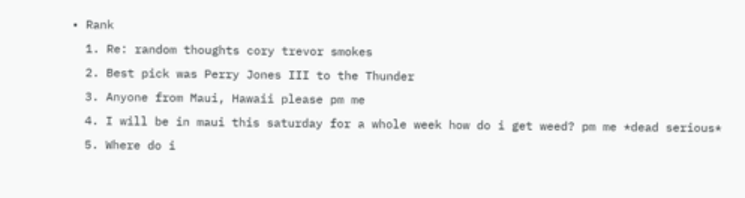• Rank
  1. Re: random thoughts cory trevor smokes
  2. Best pick was Perry Jones III to the Thunder
  3. Anyone from Maui, Hawaii please pm me
  4. I will be in maui this saturday for a whole week how do i get weed? pm me *dead serious*
  5. Where do i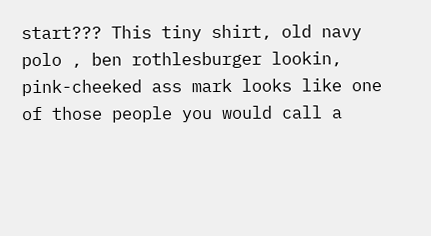start??? This tiny shirt, old navy polo , ben rothlesburger lookin, pink-cheeked ass mark looks like one of those people you would call a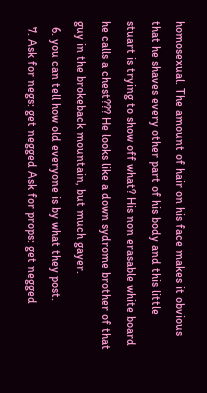homosexual. The amount of hair on his face makes it obvious that he shaves every other part of his body and this little stuart is trying to show off what? His non erasable white board he calls a chest??? He looks like a down sydrome brother of that guy in the brokeback mountain, but much gayer.
  6. you can tell how old everyone is by what they post.
  7. Ask for negs: get negged Ask for props: get negged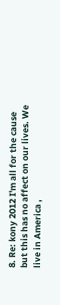8. Re: kony 2012 I'm all for the cause but this has no affect on our lives. We live in America ,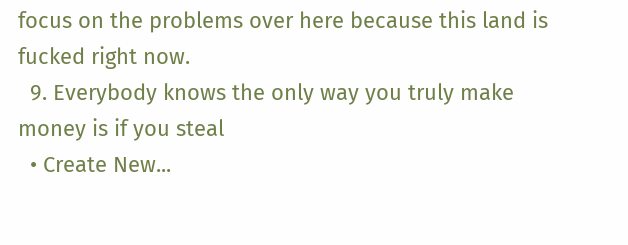focus on the problems over here because this land is fucked right now.
  9. Everybody knows the only way you truly make money is if you steal
  • Create New...